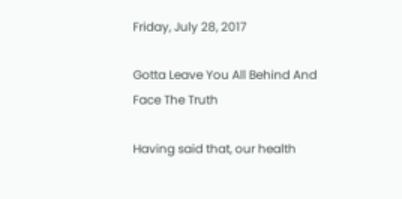Friday, July 28, 2017

Gotta Leave You All Behind And Face The Truth

Having said that, our health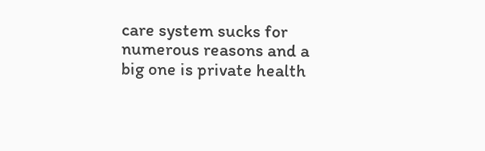care system sucks for numerous reasons and a big one is private health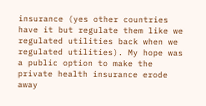insurance (yes other countries have it but regulate them like we regulated utilities back when we regulated utilities). My hope was a public option to make the private health insurance erode away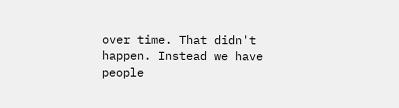over time. That didn't happen. Instead we have people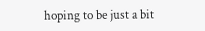hoping to be just a bit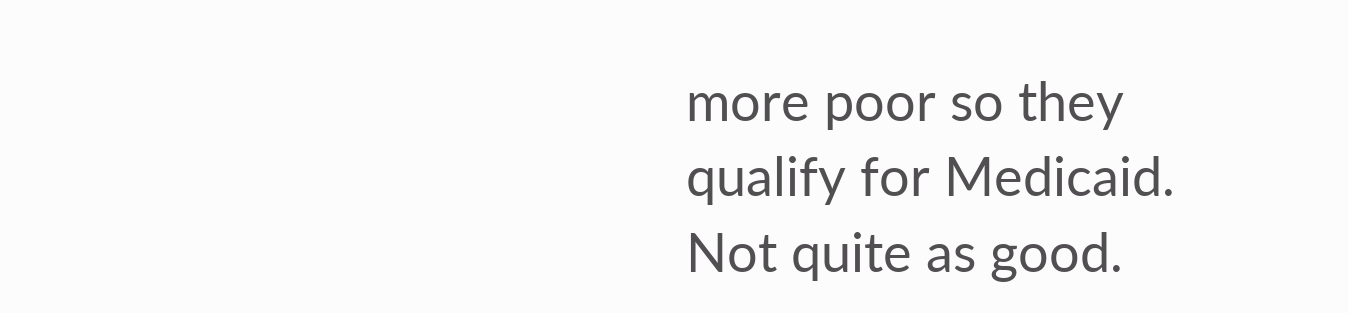more poor so they qualify for Medicaid. Not quite as good.